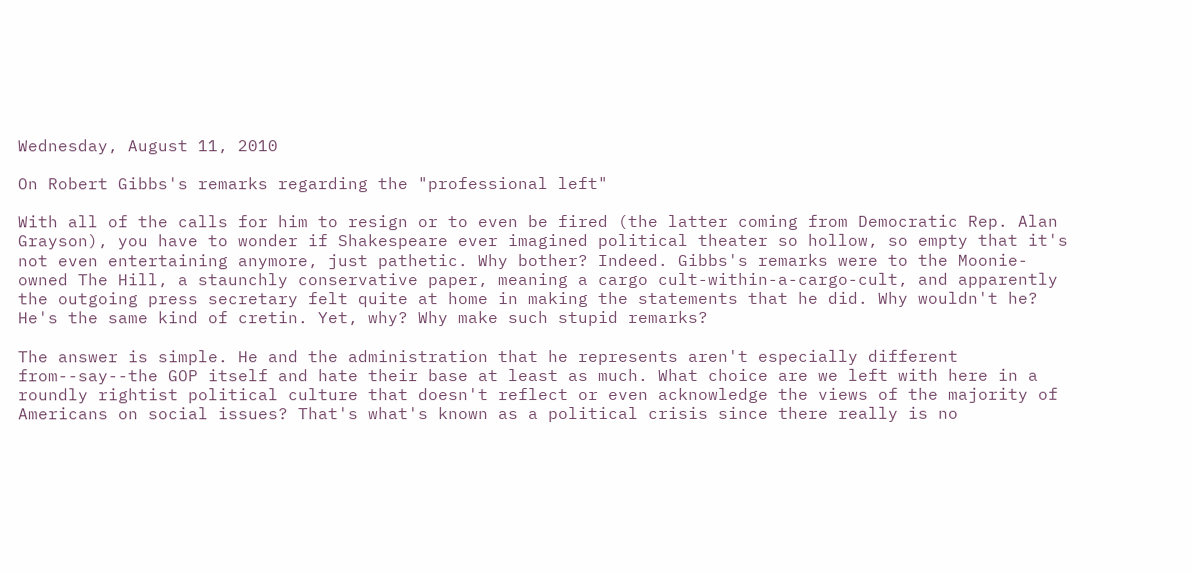Wednesday, August 11, 2010

On Robert Gibbs's remarks regarding the "professional left"

With all of the calls for him to resign or to even be fired (the latter coming from Democratic Rep. Alan Grayson), you have to wonder if Shakespeare ever imagined political theater so hollow, so empty that it's not even entertaining anymore, just pathetic. Why bother? Indeed. Gibbs's remarks were to the Moonie-owned The Hill, a staunchly conservative paper, meaning a cargo cult-within-a-cargo-cult, and apparently the outgoing press secretary felt quite at home in making the statements that he did. Why wouldn't he? He's the same kind of cretin. Yet, why? Why make such stupid remarks?

The answer is simple. He and the administration that he represents aren't especially different from--say--the GOP itself and hate their base at least as much. What choice are we left with here in a roundly rightist political culture that doesn't reflect or even acknowledge the views of the majority of Americans on social issues? That's what's known as a political crisis since there really is no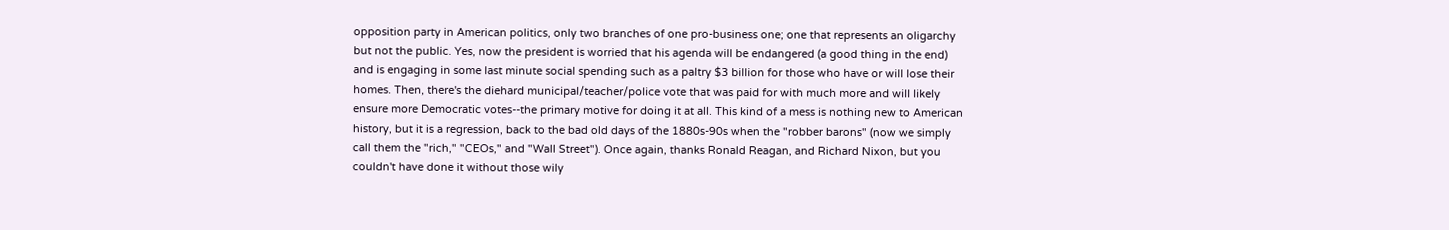opposition party in American politics, only two branches of one pro-business one; one that represents an oligarchy but not the public. Yes, now the president is worried that his agenda will be endangered (a good thing in the end) and is engaging in some last minute social spending such as a paltry $3 billion for those who have or will lose their homes. Then, there's the diehard municipal/teacher/police vote that was paid for with much more and will likely ensure more Democratic votes--the primary motive for doing it at all. This kind of a mess is nothing new to American history, but it is a regression, back to the bad old days of the 1880s-90s when the "robber barons" (now we simply call them the "rich," "CEOs," and "Wall Street"). Once again, thanks Ronald Reagan, and Richard Nixon, but you couldn't have done it without those wily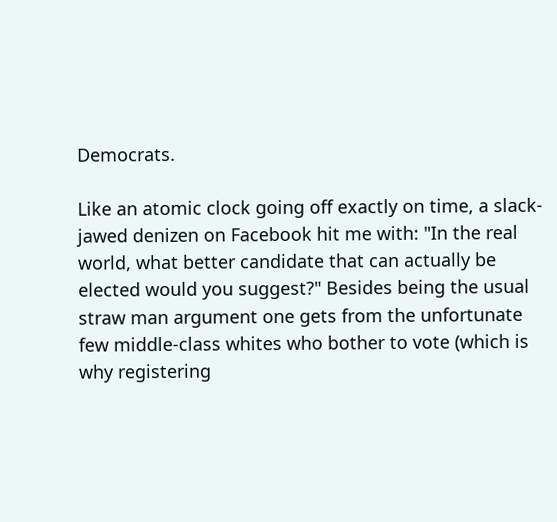Democrats.

Like an atomic clock going off exactly on time, a slack-jawed denizen on Facebook hit me with: "In the real world, what better candidate that can actually be elected would you suggest?" Besides being the usual straw man argument one gets from the unfortunate few middle-class whites who bother to vote (which is why registering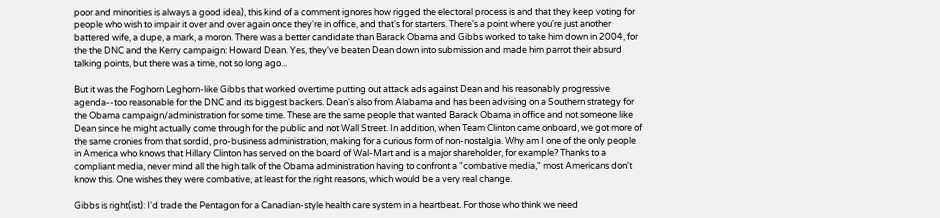poor and minorities is always a good idea), this kind of a comment ignores how rigged the electoral process is and that they keep voting for people who wish to impair it over and over again once they're in office, and that's for starters. There's a point where you're just another battered wife, a dupe, a mark, a moron. There was a better candidate than Barack Obama and Gibbs worked to take him down in 2004, for the the DNC and the Kerry campaign: Howard Dean. Yes, they've beaten Dean down into submission and made him parrot their absurd talking points, but there was a time, not so long ago...

But it was the Foghorn Leghorn-like Gibbs that worked overtime putting out attack ads against Dean and his reasonably progressive agenda--too reasonable for the DNC and its biggest backers. Dean's also from Alabama and has been advising on a Southern strategy for the Obama campaign/administration for some time. These are the same people that wanted Barack Obama in office and not someone like Dean since he might actually come through for the public and not Wall Street. In addition, when Team Clinton came onboard, we got more of the same cronies from that sordid, pro-business administration, making for a curious form of non-nostalgia. Why am I one of the only people in America who knows that Hillary Clinton has served on the board of Wal-Mart and is a major shareholder, for example? Thanks to a compliant media, never mind all the high talk of the Obama administration having to confront a "combative media," most Americans don't know this. One wishes they were combative, at least for the right reasons, which would be a very real change.

Gibbs is right(ist): I'd trade the Pentagon for a Canadian-style health care system in a heartbeat. For those who think we need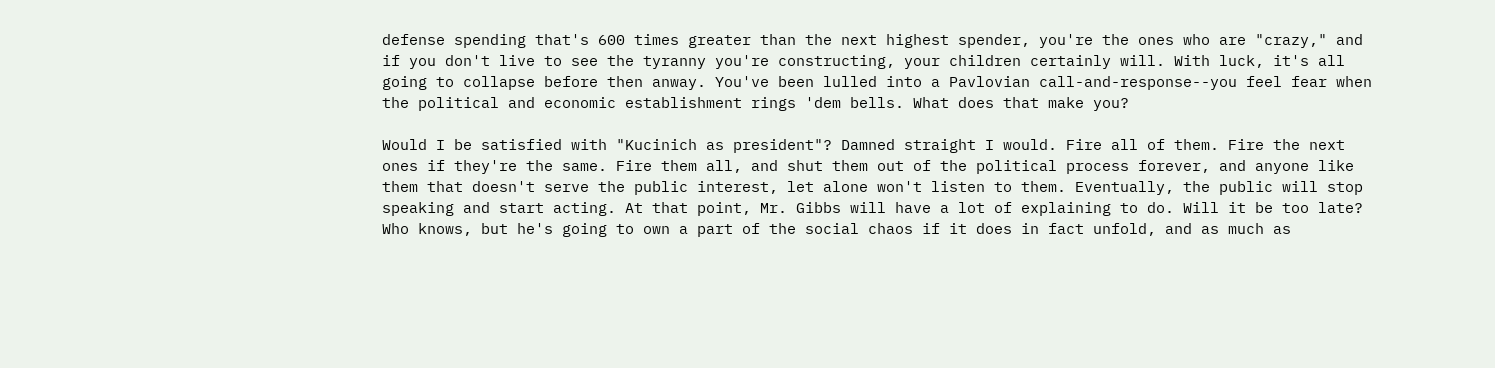defense spending that's 600 times greater than the next highest spender, you're the ones who are "crazy," and if you don't live to see the tyranny you're constructing, your children certainly will. With luck, it's all going to collapse before then anway. You've been lulled into a Pavlovian call-and-response--you feel fear when the political and economic establishment rings 'dem bells. What does that make you?

Would I be satisfied with "Kucinich as president"? Damned straight I would. Fire all of them. Fire the next ones if they're the same. Fire them all, and shut them out of the political process forever, and anyone like them that doesn't serve the public interest, let alone won't listen to them. Eventually, the public will stop speaking and start acting. At that point, Mr. Gibbs will have a lot of explaining to do. Will it be too late? Who knows, but he's going to own a part of the social chaos if it does in fact unfold, and as much as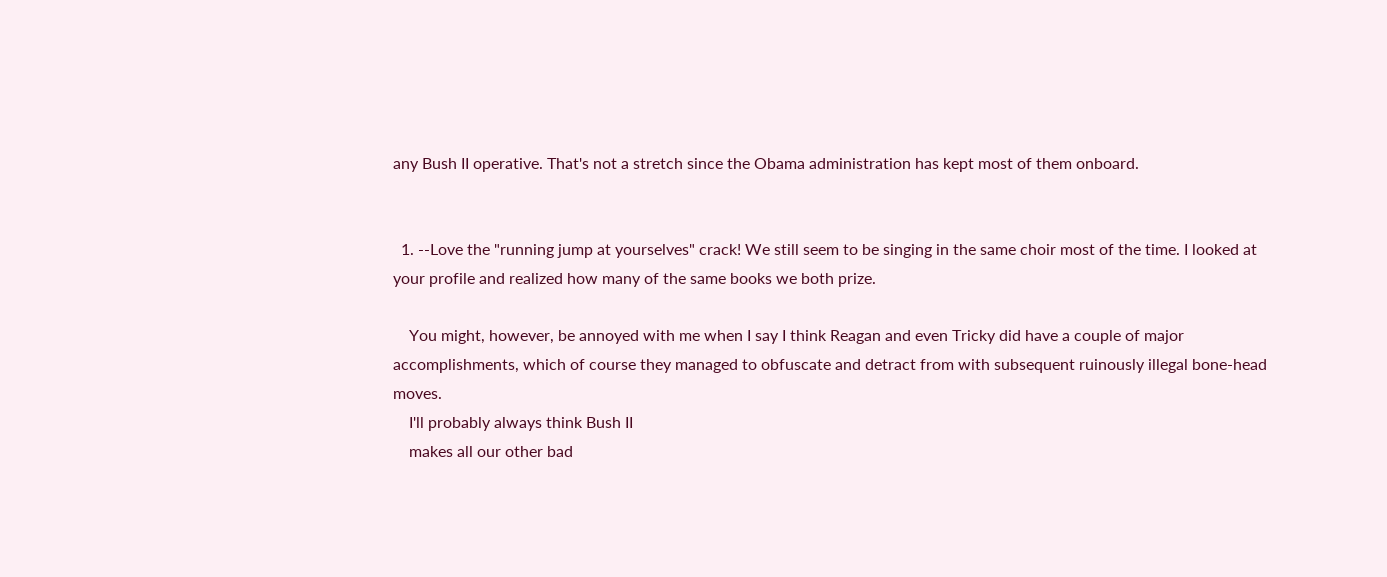any Bush II operative. That's not a stretch since the Obama administration has kept most of them onboard.


  1. --Love the "running jump at yourselves" crack! We still seem to be singing in the same choir most of the time. I looked at your profile and realized how many of the same books we both prize.

    You might, however, be annoyed with me when I say I think Reagan and even Tricky did have a couple of major accomplishments, which of course they managed to obfuscate and detract from with subsequent ruinously illegal bone-head moves.
    I'll probably always think Bush II
    makes all our other bad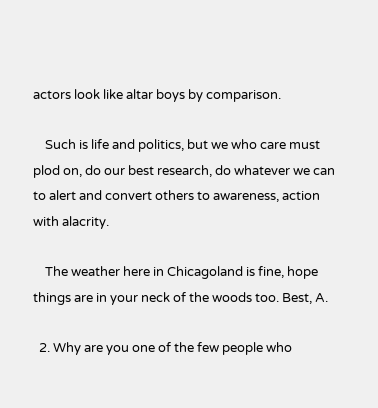actors look like altar boys by comparison.

    Such is life and politics, but we who care must plod on, do our best research, do whatever we can to alert and convert others to awareness, action with alacrity.

    The weather here in Chicagoland is fine, hope things are in your neck of the woods too. Best, A.

  2. Why are you one of the few people who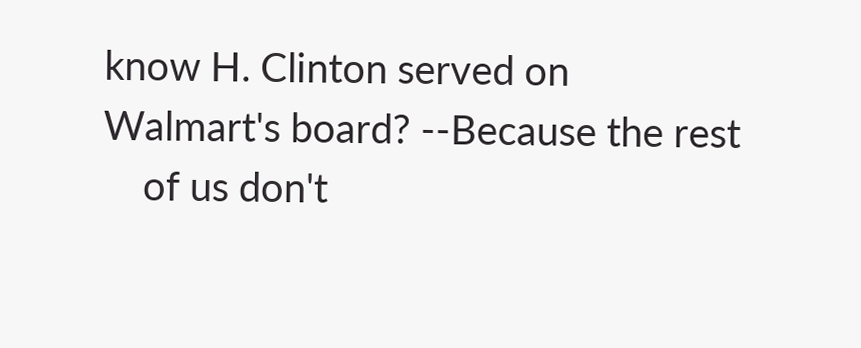know H. Clinton served on Walmart's board? --Because the rest
    of us don't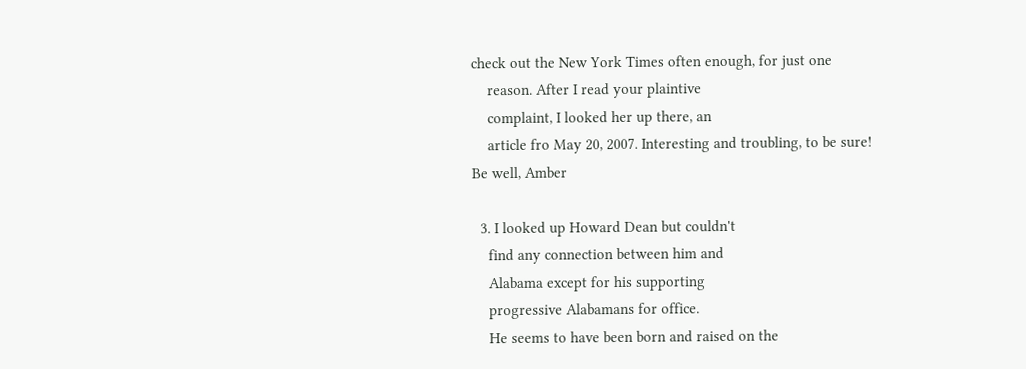check out the New York Times often enough, for just one
    reason. After I read your plaintive
    complaint, I looked her up there, an
    article fro May 20, 2007. Interesting and troubling, to be sure! Be well, Amber

  3. I looked up Howard Dean but couldn't
    find any connection between him and
    Alabama except for his supporting
    progressive Alabamans for office.
    He seems to have been born and raised on the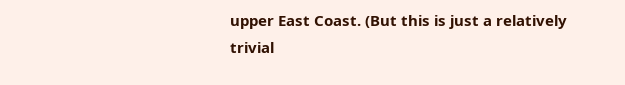upper East Coast. (But this is just a relatively trivial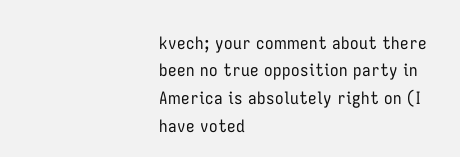kvech; your comment about there been no true opposition party in America is absolutely right on (I have voted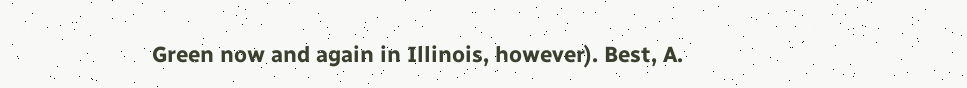Green now and again in Illinois, however). Best, A.